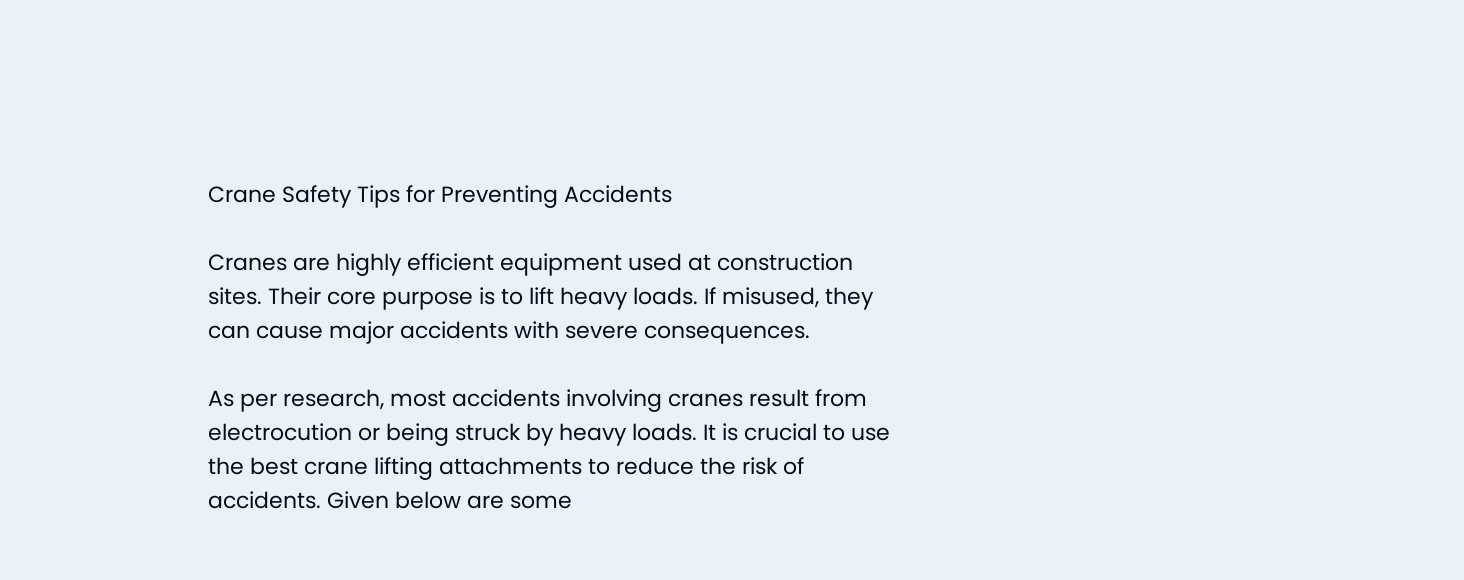Crane Safety Tips for Preventing Accidents

Cranes are highly efficient equipment used at construction sites. Their core purpose is to lift heavy loads. If misused, they can cause major accidents with severe consequences.

As per research, most accidents involving cranes result from electrocution or being struck by heavy loads. It is crucial to use the best crane lifting attachments to reduce the risk of accidents. Given below are some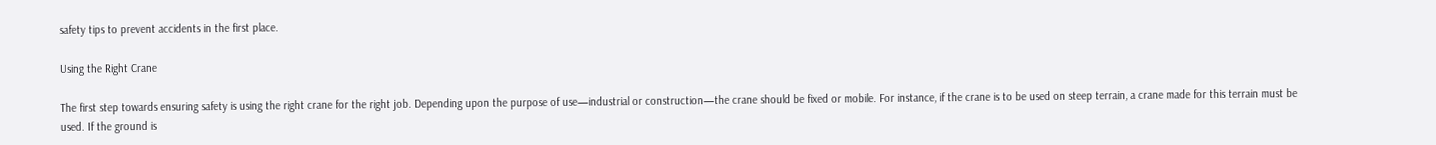safety tips to prevent accidents in the first place.

Using the Right Crane

The first step towards ensuring safety is using the right crane for the right job. Depending upon the purpose of use—industrial or construction—the crane should be fixed or mobile. For instance, if the crane is to be used on steep terrain, a crane made for this terrain must be used. If the ground is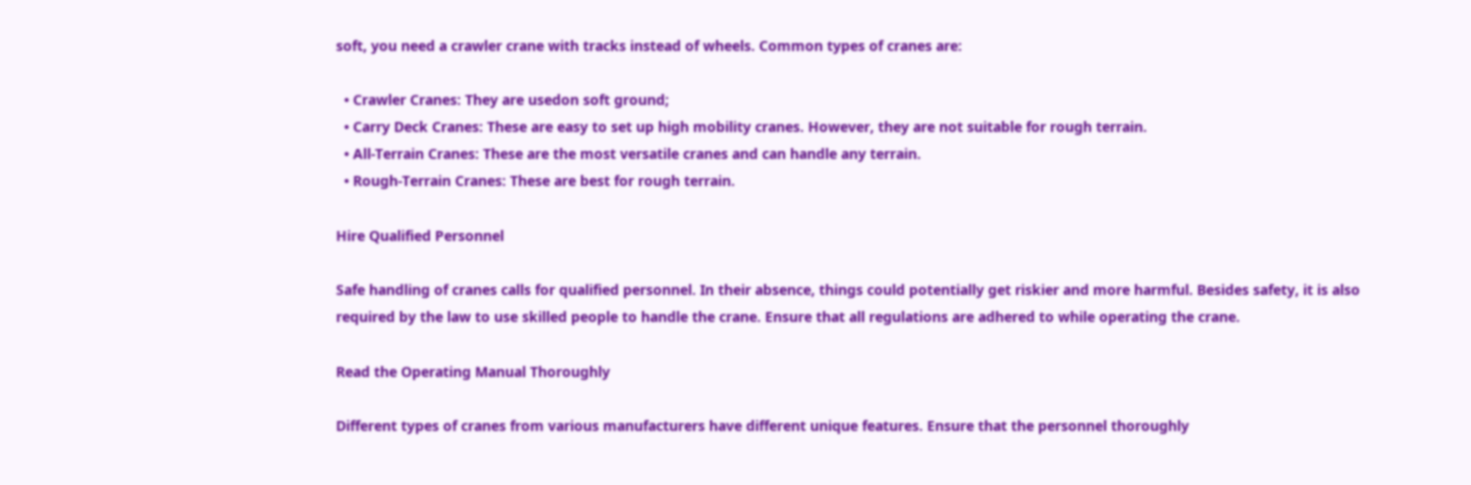soft, you need a crawler crane with tracks instead of wheels. Common types of cranes are:

  • Crawler Cranes: They are usedon soft ground;
  • Carry Deck Cranes: These are easy to set up high mobility cranes. However, they are not suitable for rough terrain.
  • All-Terrain Cranes: These are the most versatile cranes and can handle any terrain.
  • Rough-Terrain Cranes: These are best for rough terrain.

Hire Qualified Personnel

Safe handling of cranes calls for qualified personnel. In their absence, things could potentially get riskier and more harmful. Besides safety, it is also required by the law to use skilled people to handle the crane. Ensure that all regulations are adhered to while operating the crane.

Read the Operating Manual Thoroughly

Different types of cranes from various manufacturers have different unique features. Ensure that the personnel thoroughly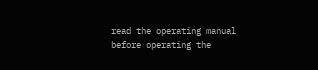read the operating manual before operating the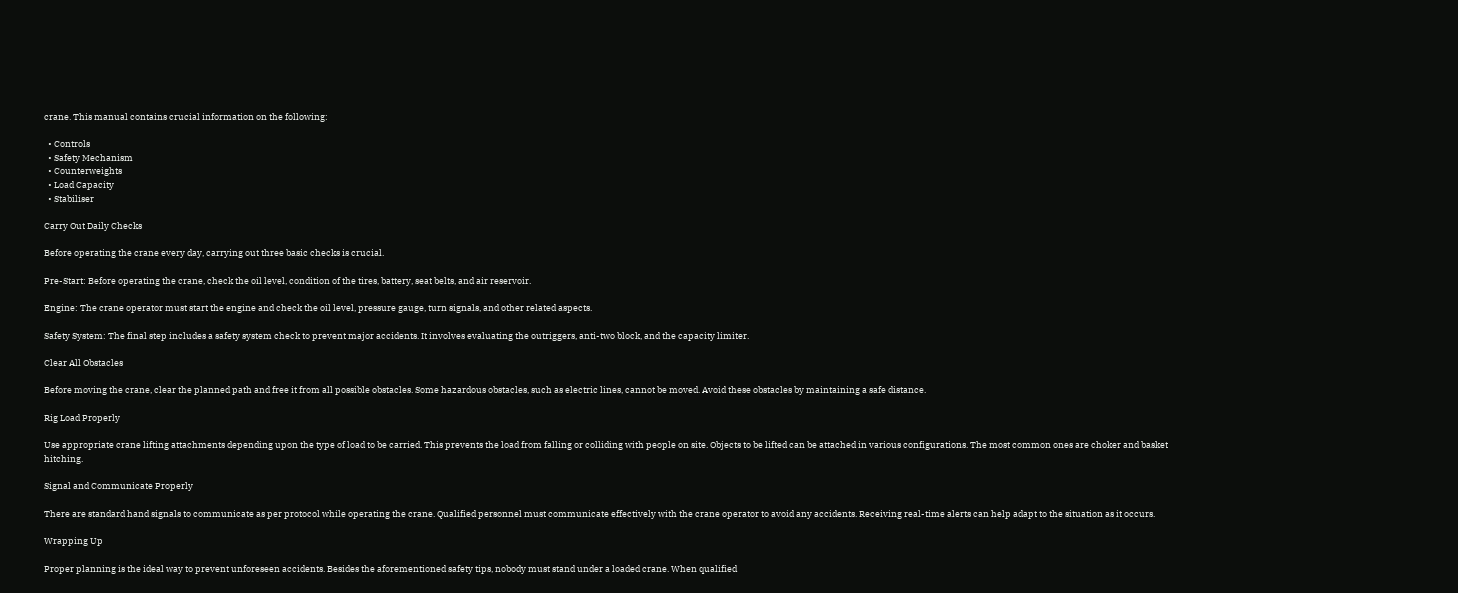crane. This manual contains crucial information on the following:

  • Controls
  • Safety Mechanism
  • Counterweights
  • Load Capacity
  • Stabiliser

Carry Out Daily Checks

Before operating the crane every day, carrying out three basic checks is crucial.

Pre-Start: Before operating the crane, check the oil level, condition of the tires, battery, seat belts, and air reservoir.

Engine: The crane operator must start the engine and check the oil level, pressure gauge, turn signals, and other related aspects.

Safety System: The final step includes a safety system check to prevent major accidents. It involves evaluating the outriggers, anti-two block, and the capacity limiter.

Clear All Obstacles

Before moving the crane, clear the planned path and free it from all possible obstacles. Some hazardous obstacles, such as electric lines, cannot be moved. Avoid these obstacles by maintaining a safe distance.

Rig Load Properly

Use appropriate crane lifting attachments depending upon the type of load to be carried. This prevents the load from falling or colliding with people on site. Objects to be lifted can be attached in various configurations. The most common ones are choker and basket hitching.

Signal and Communicate Properly

There are standard hand signals to communicate as per protocol while operating the crane. Qualified personnel must communicate effectively with the crane operator to avoid any accidents. Receiving real-time alerts can help adapt to the situation as it occurs.

Wrapping Up

Proper planning is the ideal way to prevent unforeseen accidents. Besides the aforementioned safety tips, nobody must stand under a loaded crane. When qualified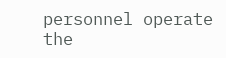personnel operate the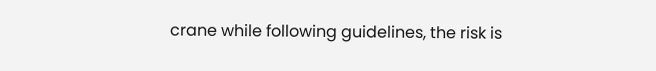crane while following guidelines, the risk is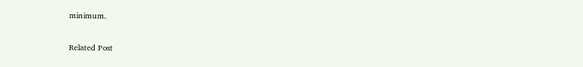minimum.

Related Post